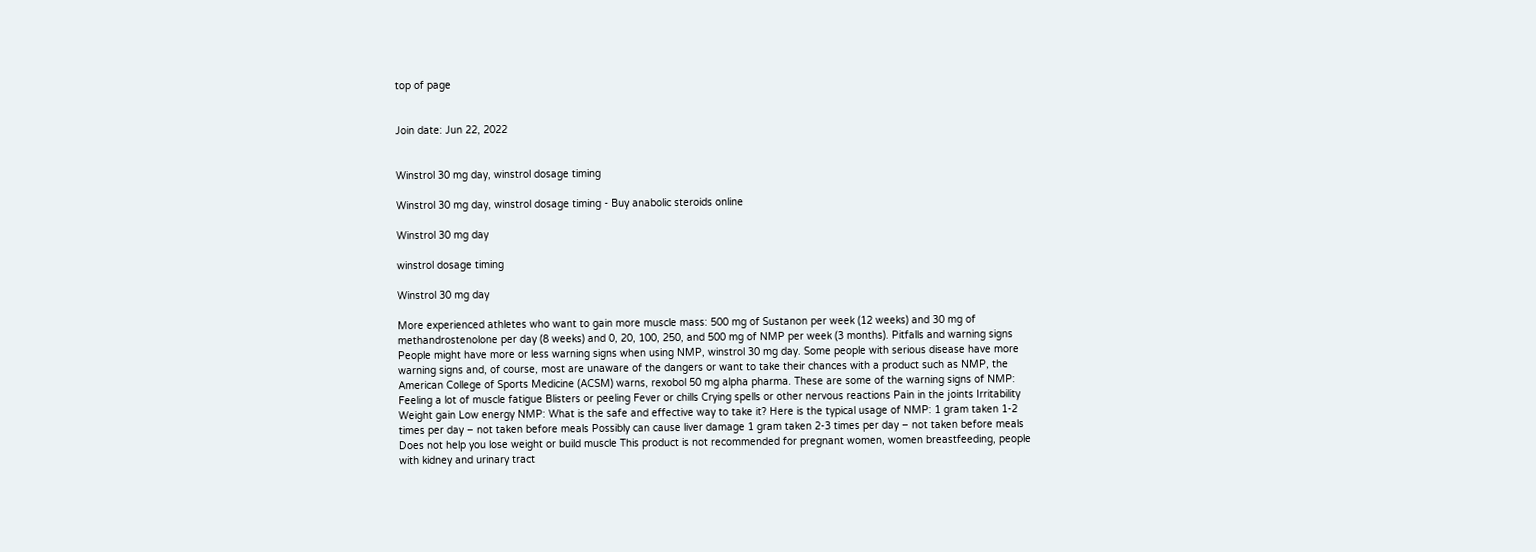top of page


Join date: Jun 22, 2022


Winstrol 30 mg day, winstrol dosage timing

Winstrol 30 mg day, winstrol dosage timing - Buy anabolic steroids online

Winstrol 30 mg day

winstrol dosage timing

Winstrol 30 mg day

More experienced athletes who want to gain more muscle mass: 500 mg of Sustanon per week (12 weeks) and 30 mg of methandrostenolone per day (8 weeks) and 0, 20, 100, 250, and 500 mg of NMP per week (3 months). Pitfalls and warning signs People might have more or less warning signs when using NMP, winstrol 30 mg day. Some people with serious disease have more warning signs and, of course, most are unaware of the dangers or want to take their chances with a product such as NMP, the American College of Sports Medicine (ACSM) warns, rexobol 50 mg alpha pharma. These are some of the warning signs of NMP: Feeling a lot of muscle fatigue Blisters or peeling Fever or chills Crying spells or other nervous reactions Pain in the joints Irritability Weight gain Low energy NMP: What is the safe and effective way to take it? Here is the typical usage of NMP: 1 gram taken 1-2 times per day – not taken before meals Possibly can cause liver damage 1 gram taken 2-3 times per day – not taken before meals Does not help you lose weight or build muscle This product is not recommended for pregnant women, women breastfeeding, people with kidney and urinary tract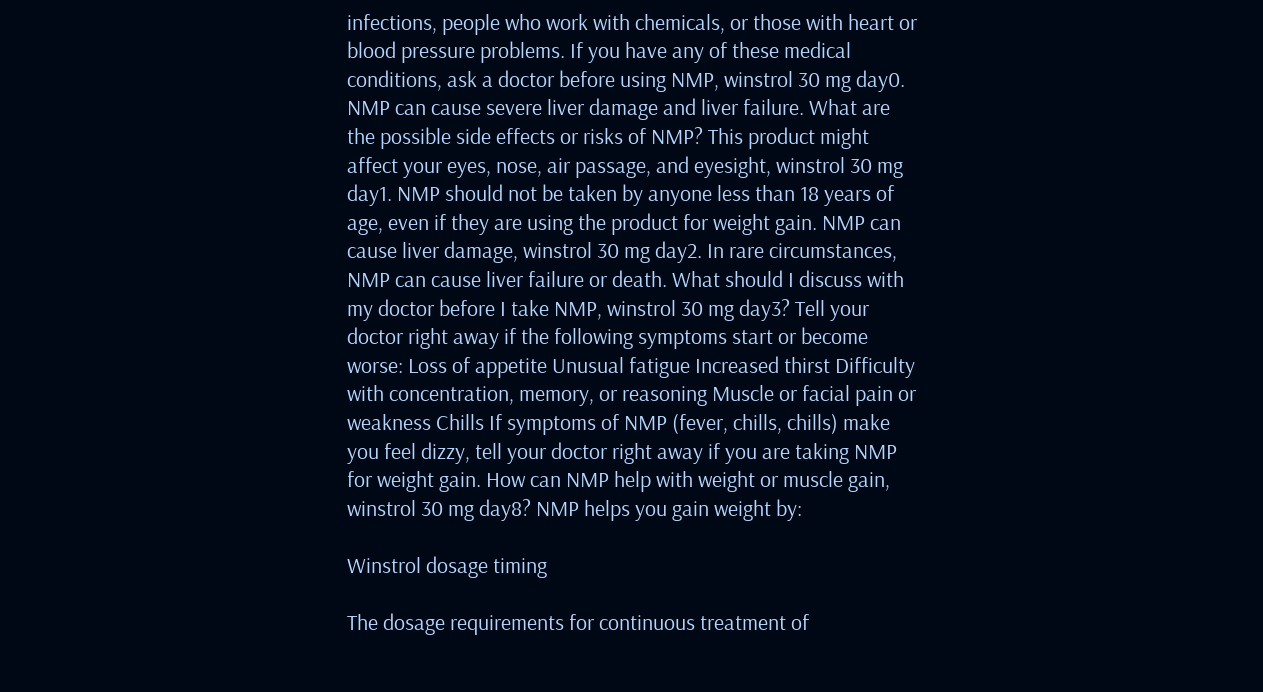infections, people who work with chemicals, or those with heart or blood pressure problems. If you have any of these medical conditions, ask a doctor before using NMP, winstrol 30 mg day0. NMP can cause severe liver damage and liver failure. What are the possible side effects or risks of NMP? This product might affect your eyes, nose, air passage, and eyesight, winstrol 30 mg day1. NMP should not be taken by anyone less than 18 years of age, even if they are using the product for weight gain. NMP can cause liver damage, winstrol 30 mg day2. In rare circumstances, NMP can cause liver failure or death. What should I discuss with my doctor before I take NMP, winstrol 30 mg day3? Tell your doctor right away if the following symptoms start or become worse: Loss of appetite Unusual fatigue Increased thirst Difficulty with concentration, memory, or reasoning Muscle or facial pain or weakness Chills If symptoms of NMP (fever, chills, chills) make you feel dizzy, tell your doctor right away if you are taking NMP for weight gain. How can NMP help with weight or muscle gain, winstrol 30 mg day8? NMP helps you gain weight by:

Winstrol dosage timing

The dosage requirements for continuous treatment of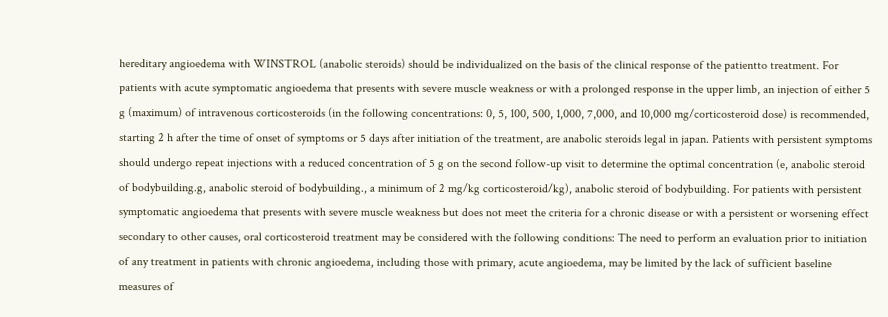hereditary angioedema with WINSTROL (anabolic steroids) should be individualized on the basis of the clinical response of the patientto treatment. For patients with acute symptomatic angioedema that presents with severe muscle weakness or with a prolonged response in the upper limb, an injection of either 5 g (maximum) of intravenous corticosteroids (in the following concentrations: 0, 5, 100, 500, 1,000, 7,000, and 10,000 mg/corticosteroid dose) is recommended, starting 2 h after the time of onset of symptoms or 5 days after initiation of the treatment, are anabolic steroids legal in japan. Patients with persistent symptoms should undergo repeat injections with a reduced concentration of 5 g on the second follow-up visit to determine the optimal concentration (e, anabolic steroid of bodybuilding.g, anabolic steroid of bodybuilding., a minimum of 2 mg/kg corticosteroid/kg), anabolic steroid of bodybuilding. For patients with persistent symptomatic angioedema that presents with severe muscle weakness but does not meet the criteria for a chronic disease or with a persistent or worsening effect secondary to other causes, oral corticosteroid treatment may be considered with the following conditions: The need to perform an evaluation prior to initiation of any treatment in patients with chronic angioedema, including those with primary, acute angioedema, may be limited by the lack of sufficient baseline measures of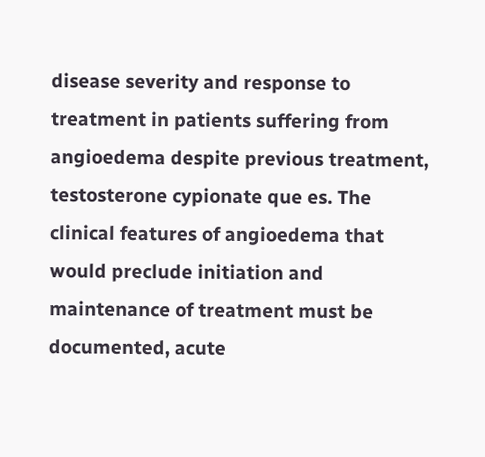disease severity and response to treatment in patients suffering from angioedema despite previous treatment, testosterone cypionate que es. The clinical features of angioedema that would preclude initiation and maintenance of treatment must be documented, acute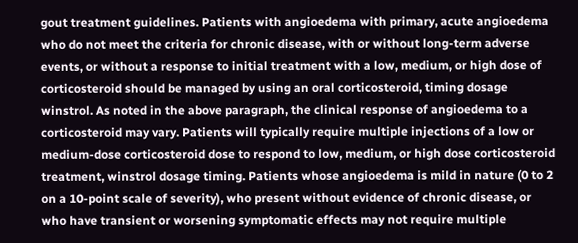gout treatment guidelines. Patients with angioedema with primary, acute angioedema who do not meet the criteria for chronic disease, with or without long-term adverse events, or without a response to initial treatment with a low, medium, or high dose of corticosteroid should be managed by using an oral corticosteroid, timing dosage winstrol. As noted in the above paragraph, the clinical response of angioedema to a corticosteroid may vary. Patients will typically require multiple injections of a low or medium-dose corticosteroid dose to respond to low, medium, or high dose corticosteroid treatment, winstrol dosage timing. Patients whose angioedema is mild in nature (0 to 2 on a 10-point scale of severity), who present without evidence of chronic disease, or who have transient or worsening symptomatic effects may not require multiple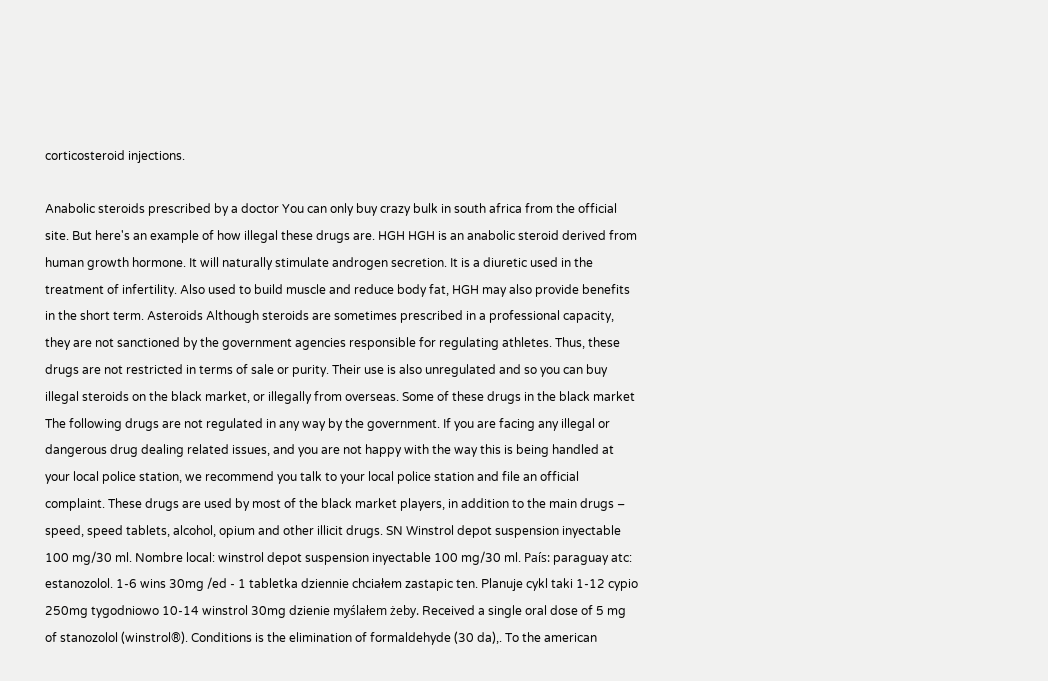corticosteroid injections.

Anabolic steroids prescribed by a doctor You can only buy crazy bulk in south africa from the official site. But here's an example of how illegal these drugs are. HGH HGH is an anabolic steroid derived from human growth hormone. It will naturally stimulate androgen secretion. It is a diuretic used in the treatment of infertility. Also used to build muscle and reduce body fat, HGH may also provide benefits in the short term. Asteroids Although steroids are sometimes prescribed in a professional capacity, they are not sanctioned by the government agencies responsible for regulating athletes. Thus, these drugs are not restricted in terms of sale or purity. Their use is also unregulated and so you can buy illegal steroids on the black market, or illegally from overseas. Some of these drugs in the black market The following drugs are not regulated in any way by the government. If you are facing any illegal or dangerous drug dealing related issues, and you are not happy with the way this is being handled at your local police station, we recommend you talk to your local police station and file an official complaint. These drugs are used by most of the black market players, in addition to the main drugs – speed, speed tablets, alcohol, opium and other illicit drugs. SN Winstrol depot suspension inyectable 100 mg/30 ml. Nombre local: winstrol depot suspension inyectable 100 mg/30 ml. País: paraguay atc: estanozolol. 1-6 wins 30mg /ed - 1 tabletka dziennie chciałem zastapic ten. Planuje cykl taki 1-12 cypio 250mg tygodniowo 10-14 winstrol 30mg dzienie myślałem żeby. Received a single oral dose of 5 mg of stanozolol (winstrol®). Conditions is the elimination of formaldehyde (30 da),. To the american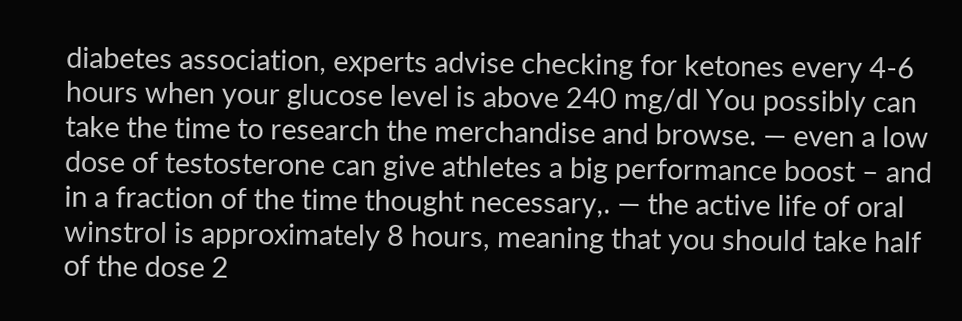diabetes association, experts advise checking for ketones every 4-6 hours when your glucose level is above 240 mg/dl You possibly can take the time to research the merchandise and browse. — even a low dose of testosterone can give athletes a big performance boost – and in a fraction of the time thought necessary,. — the active life of oral winstrol is approximately 8 hours, meaning that you should take half of the dose 2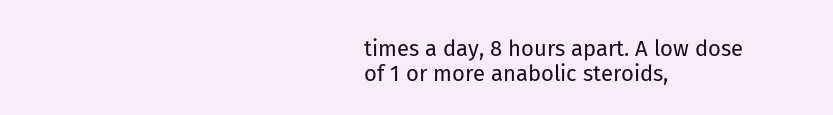times a day, 8 hours apart. A low dose of 1 or more anabolic steroids,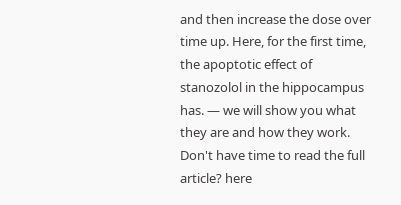and then increase the dose over time up. Here, for the first time, the apoptotic effect of stanozolol in the hippocampus has. — we will show you what they are and how they work. Don't have time to read the full article? here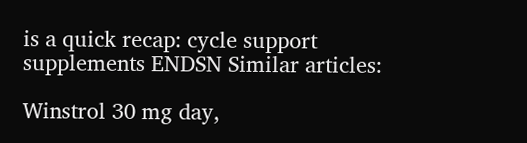is a quick recap: cycle support supplements ENDSN Similar articles:

Winstrol 30 mg day,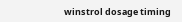winstrol dosage timing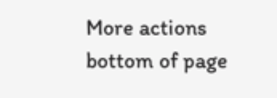More actions
bottom of page